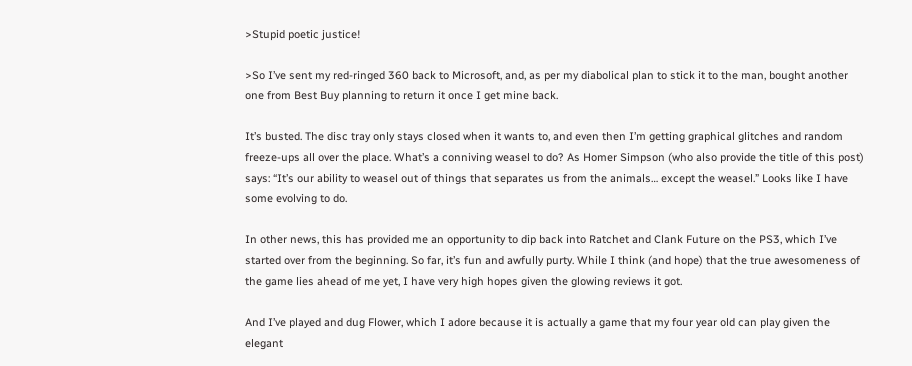>Stupid poetic justice!

>So I’ve sent my red-ringed 360 back to Microsoft, and, as per my diabolical plan to stick it to the man, bought another one from Best Buy planning to return it once I get mine back.

It’s busted. The disc tray only stays closed when it wants to, and even then I’m getting graphical glitches and random freeze-ups all over the place. What’s a conniving weasel to do? As Homer Simpson (who also provide the title of this post) says: “It’s our ability to weasel out of things that separates us from the animals… except the weasel.” Looks like I have some evolving to do.

In other news, this has provided me an opportunity to dip back into Ratchet and Clank Future on the PS3, which I’ve started over from the beginning. So far, it’s fun and awfully purty. While I think (and hope) that the true awesomeness of the game lies ahead of me yet, I have very high hopes given the glowing reviews it got.

And I’ve played and dug Flower, which I adore because it is actually a game that my four year old can play given the elegant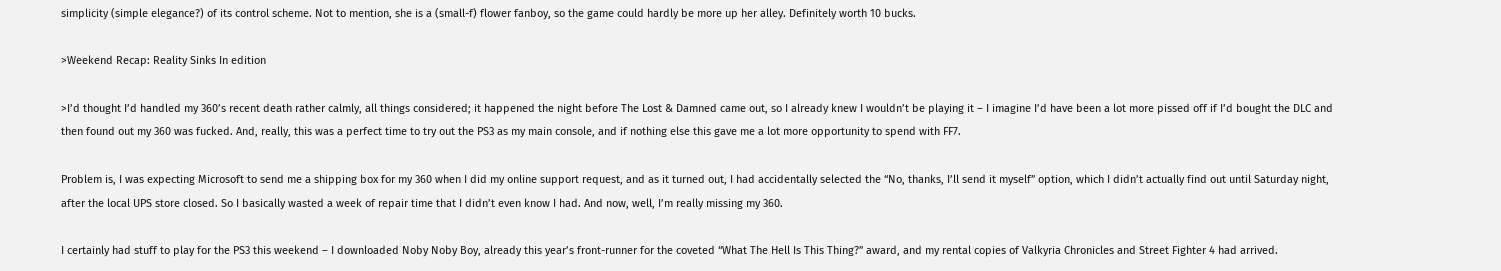simplicity (simple elegance?) of its control scheme. Not to mention, she is a (small-f) flower fanboy, so the game could hardly be more up her alley. Definitely worth 10 bucks.

>Weekend Recap: Reality Sinks In edition

>I’d thought I’d handled my 360’s recent death rather calmly, all things considered; it happened the night before The Lost & Damned came out, so I already knew I wouldn’t be playing it – I imagine I’d have been a lot more pissed off if I’d bought the DLC and then found out my 360 was fucked. And, really, this was a perfect time to try out the PS3 as my main console, and if nothing else this gave me a lot more opportunity to spend with FF7.

Problem is, I was expecting Microsoft to send me a shipping box for my 360 when I did my online support request, and as it turned out, I had accidentally selected the “No, thanks, I’ll send it myself” option, which I didn’t actually find out until Saturday night, after the local UPS store closed. So I basically wasted a week of repair time that I didn’t even know I had. And now, well, I’m really missing my 360.

I certainly had stuff to play for the PS3 this weekend – I downloaded Noby Noby Boy, already this year’s front-runner for the coveted “What The Hell Is This Thing?” award, and my rental copies of Valkyria Chronicles and Street Fighter 4 had arrived.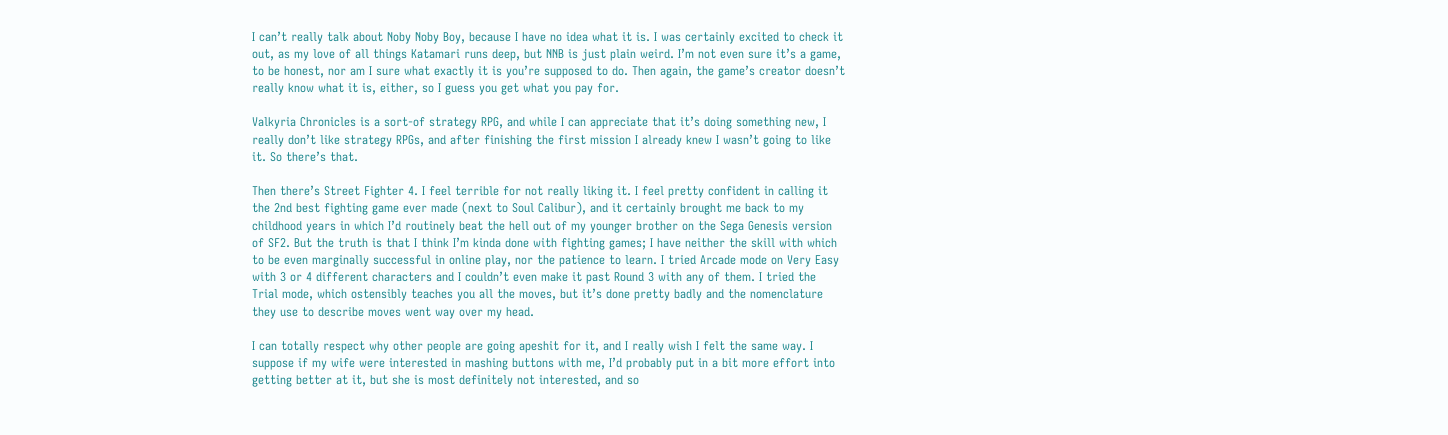I can’t really talk about Noby Noby Boy, because I have no idea what it is. I was certainly excited to check it out, as my love of all things Katamari runs deep, but NNB is just plain weird. I’m not even sure it’s a game, to be honest, nor am I sure what exactly it is you’re supposed to do. Then again, the game’s creator doesn’t really know what it is, either, so I guess you get what you pay for.

Valkyria Chronicles is a sort-of strategy RPG, and while I can appreciate that it’s doing something new, I really don’t like strategy RPGs, and after finishing the first mission I already knew I wasn’t going to like it. So there’s that.

Then there’s Street Fighter 4. I feel terrible for not really liking it. I feel pretty confident in calling it the 2nd best fighting game ever made (next to Soul Calibur), and it certainly brought me back to my childhood years in which I’d routinely beat the hell out of my younger brother on the Sega Genesis version of SF2. But the truth is that I think I’m kinda done with fighting games; I have neither the skill with which to be even marginally successful in online play, nor the patience to learn. I tried Arcade mode on Very Easy with 3 or 4 different characters and I couldn’t even make it past Round 3 with any of them. I tried the Trial mode, which ostensibly teaches you all the moves, but it’s done pretty badly and the nomenclature they use to describe moves went way over my head.

I can totally respect why other people are going apeshit for it, and I really wish I felt the same way. I suppose if my wife were interested in mashing buttons with me, I’d probably put in a bit more effort into getting better at it, but she is most definitely not interested, and so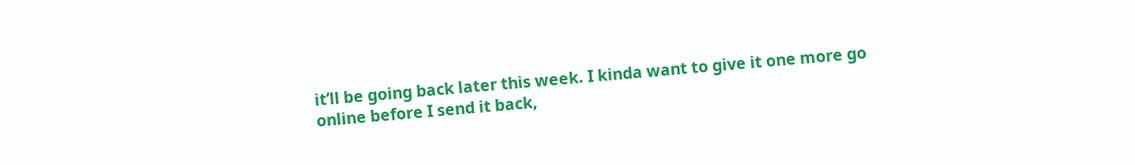it’ll be going back later this week. I kinda want to give it one more go online before I send it back,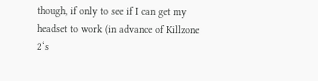though, if only to see if I can get my headset to work (in advance of Killzone 2‘s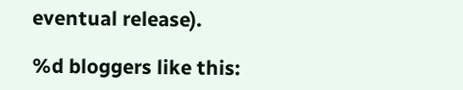eventual release).

%d bloggers like this: